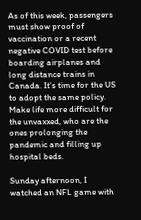As of this week, passengers must show proof of vaccination or a recent negative COVID test before boarding airplanes and long distance trains in Canada. It’s time for the US to adopt the same policy. Make life more difficult for the unvaxxed, who are the ones prolonging the pandemic and filling up hospital beds.

Sunday afternoon, I watched an NFL game with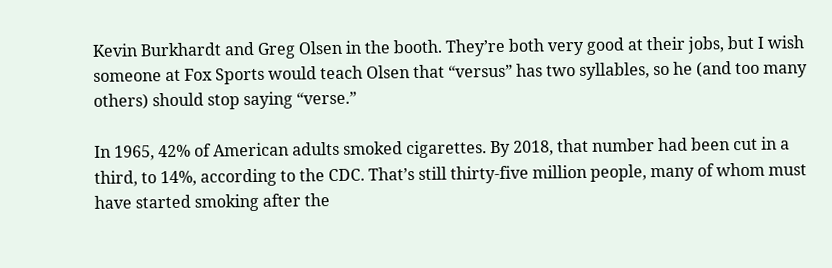Kevin Burkhardt and Greg Olsen in the booth. They’re both very good at their jobs, but I wish someone at Fox Sports would teach Olsen that “versus” has two syllables, so he (and too many others) should stop saying “verse.”

In 1965, 42% of American adults smoked cigarettes. By 2018, that number had been cut in a third, to 14%, according to the CDC. That’s still thirty-five million people, many of whom must have started smoking after the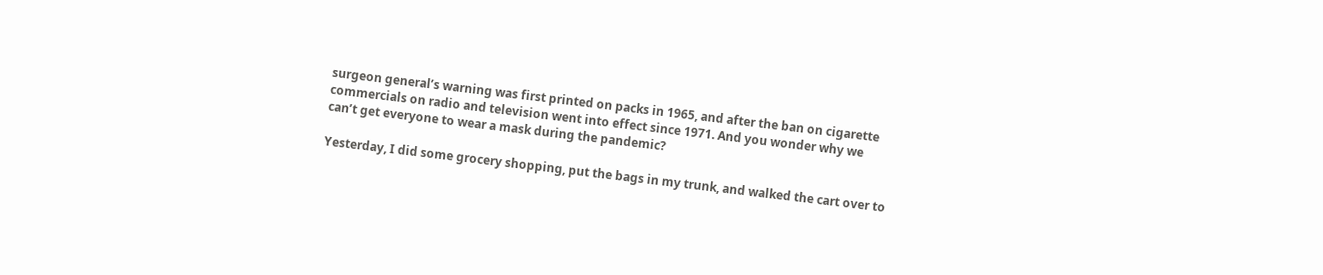surgeon general’s warning was first printed on packs in 1965, and after the ban on cigarette commercials on radio and television went into effect since 1971. And you wonder why we can’t get everyone to wear a mask during the pandemic?

Yesterday, I did some grocery shopping, put the bags in my trunk, and walked the cart over to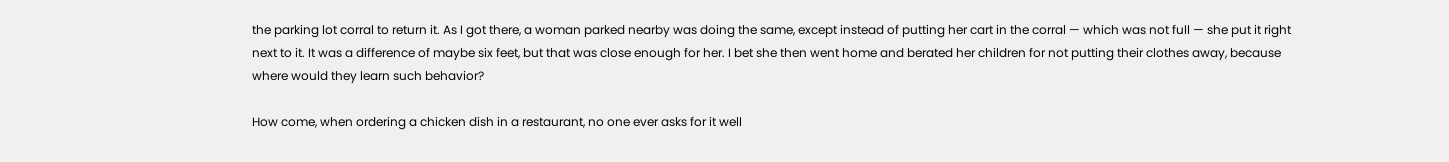the parking lot corral to return it. As I got there, a woman parked nearby was doing the same, except instead of putting her cart in the corral — which was not full — she put it right next to it. It was a difference of maybe six feet, but that was close enough for her. I bet she then went home and berated her children for not putting their clothes away, because where would they learn such behavior?

How come, when ordering a chicken dish in a restaurant, no one ever asks for it well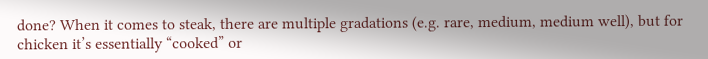done? When it comes to steak, there are multiple gradations (e.g. rare, medium, medium well), but for chicken it’s essentially “cooked” or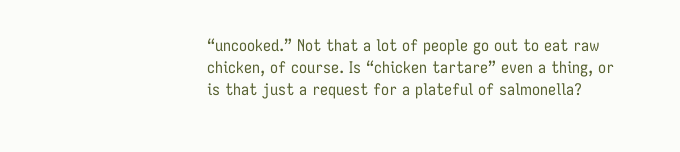“uncooked.” Not that a lot of people go out to eat raw chicken, of course. Is “chicken tartare” even a thing, or is that just a request for a plateful of salmonella?